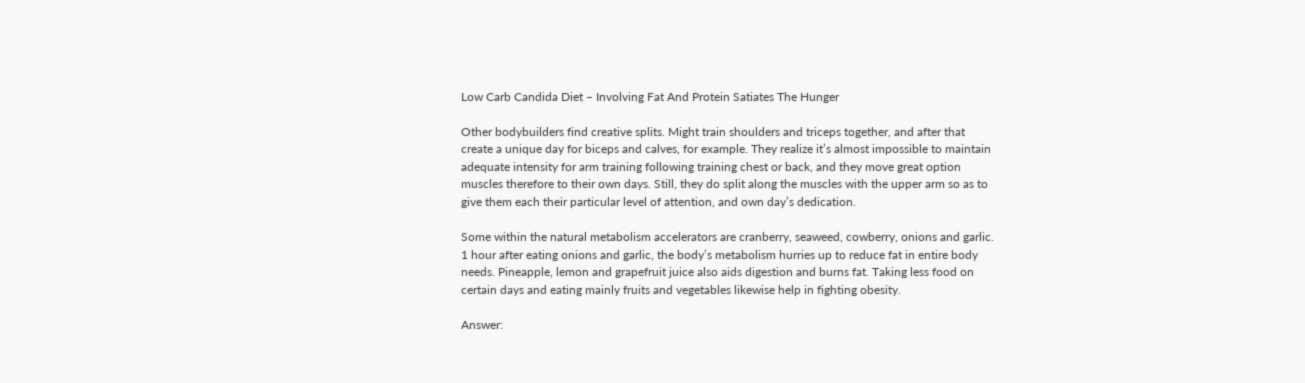Low Carb Candida Diet – Involving Fat And Protein Satiates The Hunger

Other bodybuilders find creative splits. Might train shoulders and triceps together, and after that create a unique day for biceps and calves, for example. They realize it’s almost impossible to maintain adequate intensity for arm training following training chest or back, and they move great option muscles therefore to their own days. Still, they do split along the muscles with the upper arm so as to give them each their particular level of attention, and own day’s dedication.

Some within the natural metabolism accelerators are cranberry, seaweed, cowberry, onions and garlic. 1 hour after eating onions and garlic, the body’s metabolism hurries up to reduce fat in entire body needs. Pineapple, lemon and grapefruit juice also aids digestion and burns fat. Taking less food on certain days and eating mainly fruits and vegetables likewise help in fighting obesity.

Answer: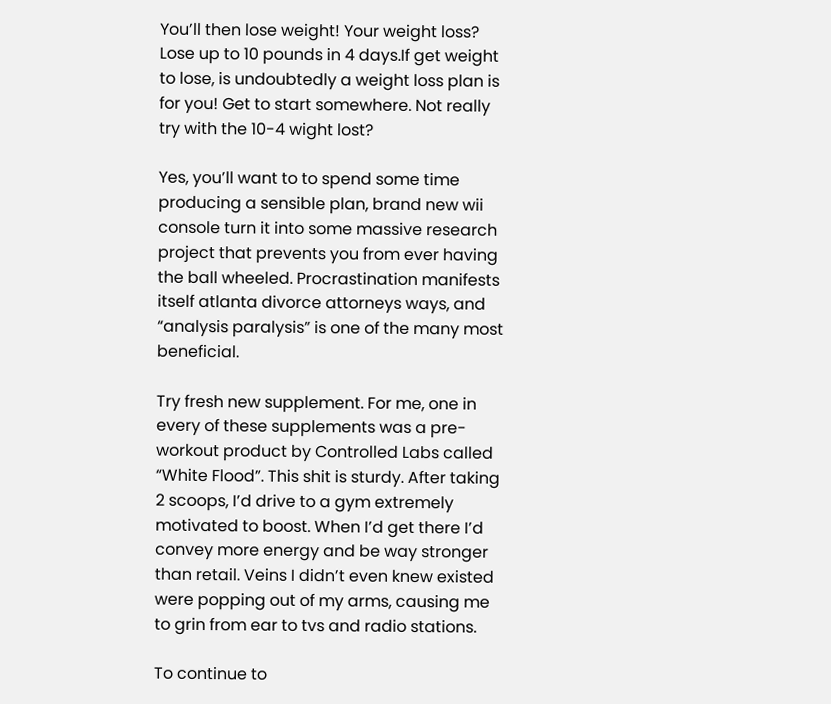You’ll then lose weight! Your weight loss? Lose up to 10 pounds in 4 days.If get weight to lose, is undoubtedly a weight loss plan is for you! Get to start somewhere. Not really try with the 10-4 wight lost?

Yes, you’ll want to to spend some time producing a sensible plan, brand new wii console turn it into some massive research project that prevents you from ever having the ball wheeled. Procrastination manifests itself atlanta divorce attorneys ways, and “analysis paralysis” is one of the many most beneficial.

Try fresh new supplement. For me, one in every of these supplements was a pre-workout product by Controlled Labs called “White Flood”. This shit is sturdy. After taking 2 scoops, I’d drive to a gym extremely motivated to boost. When I’d get there I’d convey more energy and be way stronger than retail. Veins I didn’t even knew existed were popping out of my arms, causing me to grin from ear to tvs and radio stations.

To continue to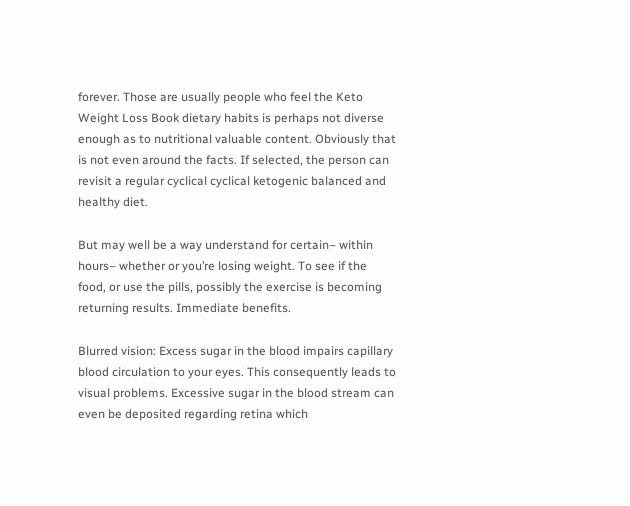forever. Those are usually people who feel the Keto Weight Loss Book dietary habits is perhaps not diverse enough as to nutritional valuable content. Obviously that is not even around the facts. If selected, the person can revisit a regular cyclical cyclical ketogenic balanced and healthy diet.

But may well be a way understand for certain– within hours– whether or you’re losing weight. To see if the food, or use the pills, possibly the exercise is becoming returning results. Immediate benefits.

Blurred vision: Excess sugar in the blood impairs capillary blood circulation to your eyes. This consequently leads to visual problems. Excessive sugar in the blood stream can even be deposited regarding retina which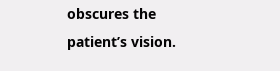obscures the patient’s vision.